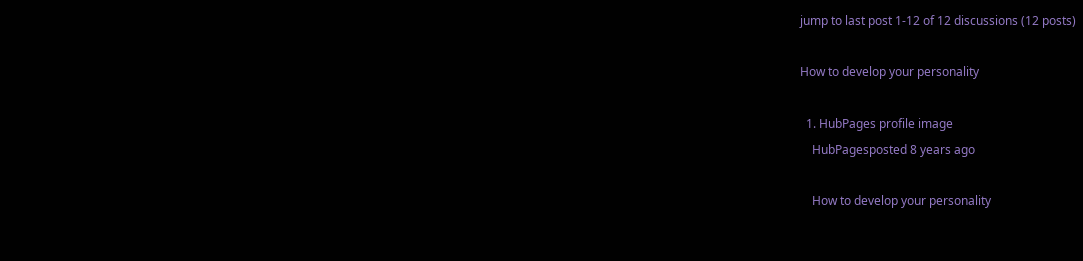jump to last post 1-12 of 12 discussions (12 posts)

How to develop your personality

  1. HubPages profile image
    HubPagesposted 8 years ago

    How to develop your personality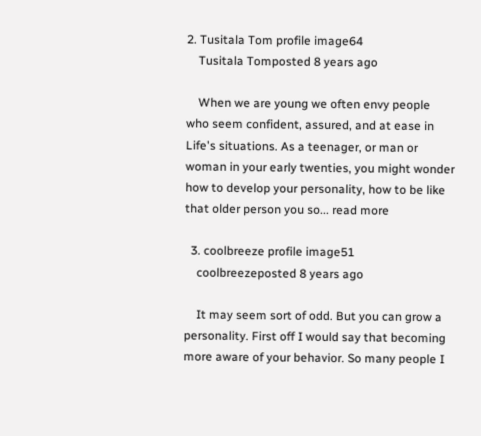2. Tusitala Tom profile image64
    Tusitala Tomposted 8 years ago

    When we are young we often envy people who seem confident, assured, and at ease in Life's situations. As a teenager, or man or woman in your early twenties, you might wonder how to develop your personality, how to be like that older person you so... read more

  3. coolbreeze profile image51
    coolbreezeposted 8 years ago

    It may seem sort of odd. But you can grow a personality. First off I would say that becoming more aware of your behavior. So many people I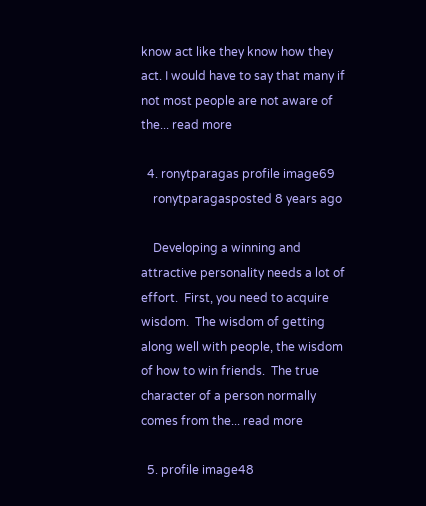know act like they know how they act. I would have to say that many if not most people are not aware of the... read more

  4. ronytparagas profile image69
    ronytparagasposted 8 years ago

    Developing a winning and attractive personality needs a lot of effort.  First, you need to acquire wisdom.  The wisdom of getting along well with people, the wisdom of how to win friends.  The true character of a person normally comes from the... read more

  5. profile image48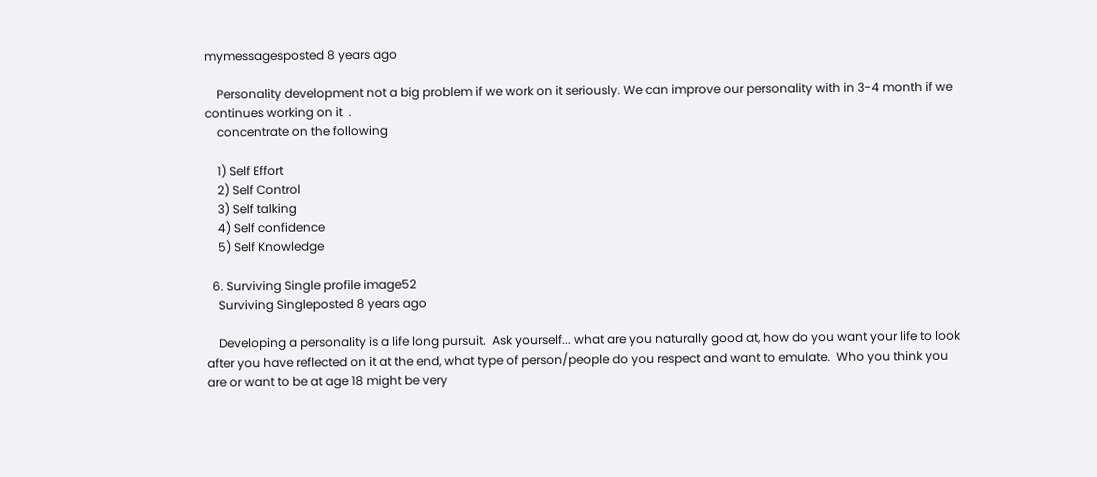mymessagesposted 8 years ago

    Personality development not a big problem if we work on it seriously. We can improve our personality with in 3-4 month if we continues working on it  .
    concentrate on the following

    1) Self Effort
    2) Self Control
    3) Self talking
    4) Self confidence
    5) Self Knowledge

  6. Surviving Single profile image52
    Surviving Singleposted 8 years ago

    Developing a personality is a life long pursuit.  Ask yourself... what are you naturally good at, how do you want your life to look after you have reflected on it at the end, what type of person/people do you respect and want to emulate.  Who you think you are or want to be at age 18 might be very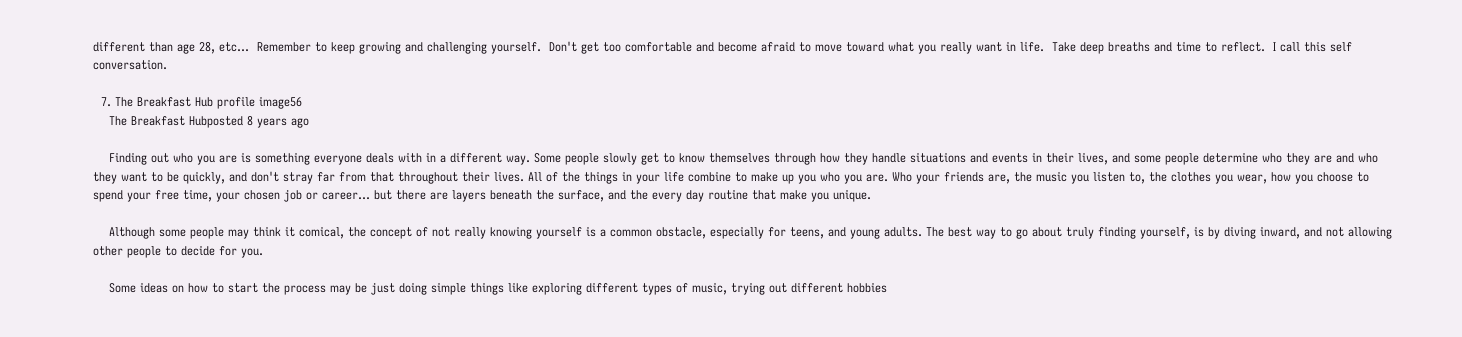different than age 28, etc...  Remember to keep growing and challenging yourself.  Don't get too comfortable and become afraid to move toward what you really want in life.  Take deep breaths and time to reflect.  I call this self conversation.

  7. The Breakfast Hub profile image56
    The Breakfast Hubposted 8 years ago

    Finding out who you are is something everyone deals with in a different way. Some people slowly get to know themselves through how they handle situations and events in their lives, and some people determine who they are and who they want to be quickly, and don't stray far from that throughout their lives. All of the things in your life combine to make up you who you are. Who your friends are, the music you listen to, the clothes you wear, how you choose to spend your free time, your chosen job or career... but there are layers beneath the surface, and the every day routine that make you unique.

    Although some people may think it comical, the concept of not really knowing yourself is a common obstacle, especially for teens, and young adults. The best way to go about truly finding yourself, is by diving inward, and not allowing other people to decide for you.

    Some ideas on how to start the process may be just doing simple things like exploring different types of music, trying out different hobbies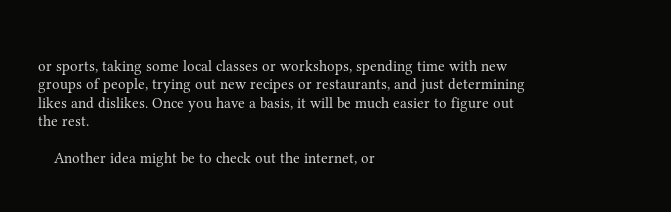or sports, taking some local classes or workshops, spending time with new groups of people, trying out new recipes or restaurants, and just determining likes and dislikes. Once you have a basis, it will be much easier to figure out the rest.

    Another idea might be to check out the internet, or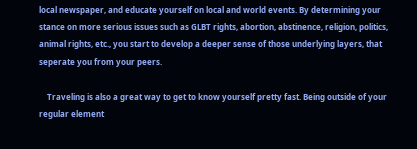local newspaper, and educate yourself on local and world events. By determining your stance on more serious issues such as GLBT rights, abortion, abstinence, religion, politics, animal rights, etc., you start to develop a deeper sense of those underlying layers, that seperate you from your peers.

    Traveling is also a great way to get to know yourself pretty fast. Being outside of your regular element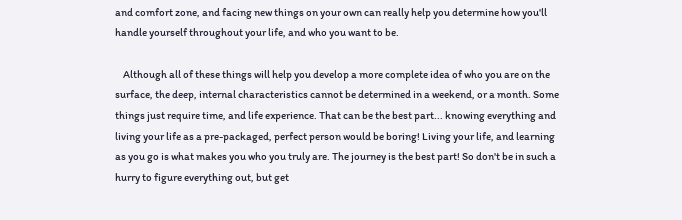and comfort zone, and facing new things on your own can really help you determine how you'll handle yourself throughout your life, and who you want to be.

    Although all of these things will help you develop a more complete idea of who you are on the surface, the deep, internal characteristics cannot be determined in a weekend, or a month. Some things just require time, and life experience. That can be the best part... knowing everything and living your life as a pre-packaged, perfect person would be boring! Living your life, and learning as you go is what makes you who you truly are. The journey is the best part! So don't be in such a hurry to figure everything out, but get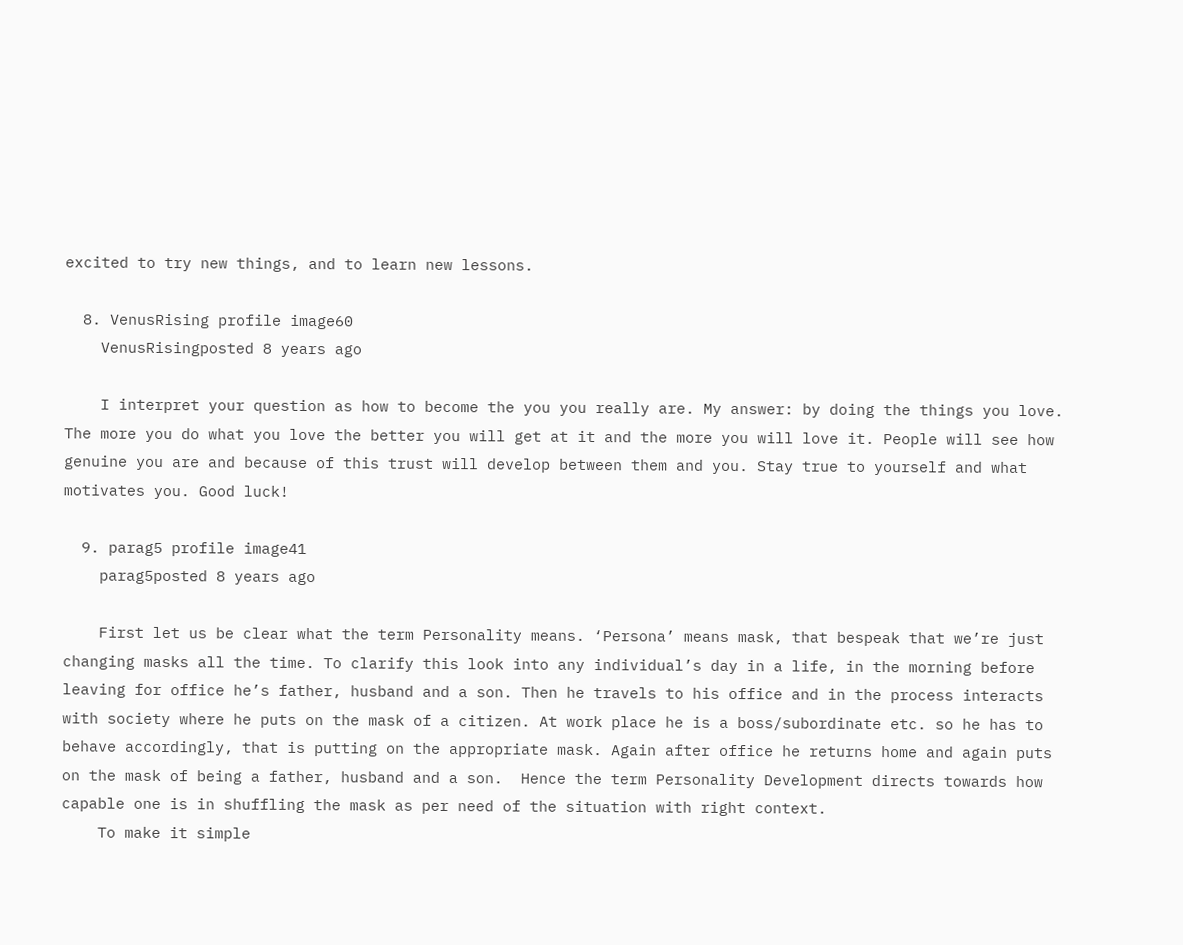excited to try new things, and to learn new lessons.

  8. VenusRising profile image60
    VenusRisingposted 8 years ago

    I interpret your question as how to become the you you really are. My answer: by doing the things you love. The more you do what you love the better you will get at it and the more you will love it. People will see how genuine you are and because of this trust will develop between them and you. Stay true to yourself and what motivates you. Good luck!

  9. parag5 profile image41
    parag5posted 8 years ago

    First let us be clear what the term Personality means. ‘Persona’ means mask, that bespeak that we’re just changing masks all the time. To clarify this look into any individual’s day in a life, in the morning before leaving for office he’s father, husband and a son. Then he travels to his office and in the process interacts with society where he puts on the mask of a citizen. At work place he is a boss/subordinate etc. so he has to behave accordingly, that is putting on the appropriate mask. Again after office he returns home and again puts on the mask of being a father, husband and a son.  Hence the term Personality Development directs towards how capable one is in shuffling the mask as per need of the situation with right context.
    To make it simple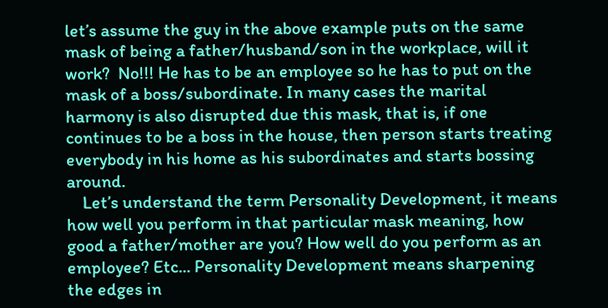let’s assume the guy in the above example puts on the same mask of being a father/husband/son in the workplace, will it work?  No!!! He has to be an employee so he has to put on the mask of a boss/subordinate. In many cases the marital harmony is also disrupted due this mask, that is, if one continues to be a boss in the house, then person starts treating everybody in his home as his subordinates and starts bossing around.
    Let’s understand the term Personality Development, it means how well you perform in that particular mask meaning, how good a father/mother are you? How well do you perform as an employee? Etc... Personality Development means sharpening the edges in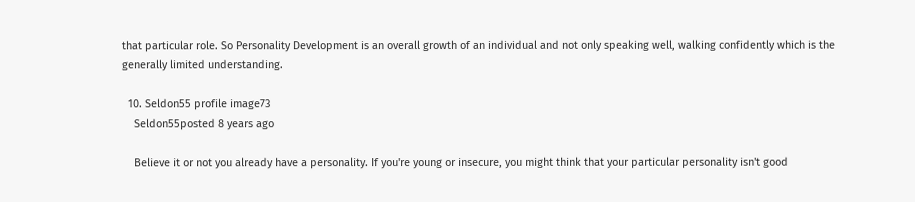that particular role. So Personality Development is an overall growth of an individual and not only speaking well, walking confidently which is the generally limited understanding.

  10. Seldon55 profile image73
    Seldon55posted 8 years ago

    Believe it or not you already have a personality. If you're young or insecure, you might think that your particular personality isn't good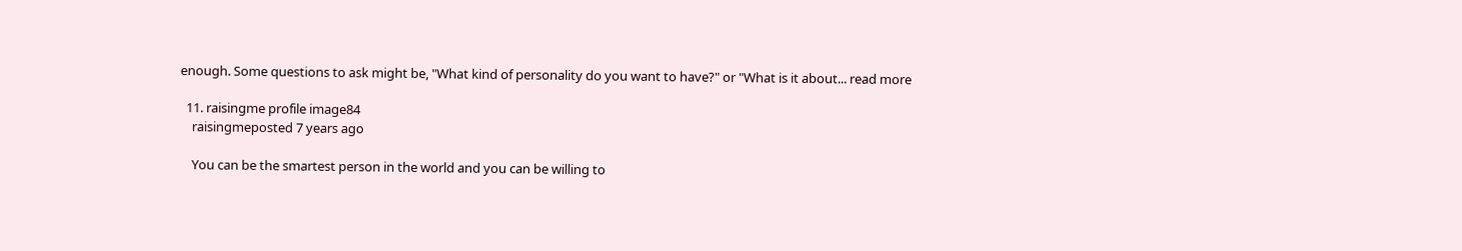enough. Some questions to ask might be, "What kind of personality do you want to have?" or "What is it about... read more

  11. raisingme profile image84
    raisingmeposted 7 years ago

    You can be the smartest person in the world and you can be willing to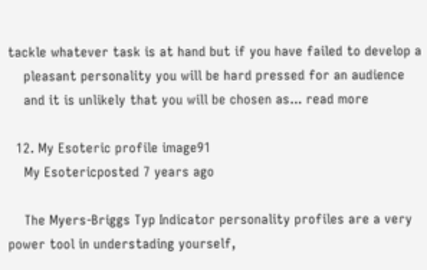tackle whatever task is at hand but if you have failed to develop a
    pleasant personality you will be hard pressed for an audience
    and it is unlikely that you will be chosen as... read more

  12. My Esoteric profile image91
    My Esotericposted 7 years ago

    The Myers-Briggs Typ Indicator personality profiles are a very power tool in understading yourself,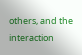others, and the interaction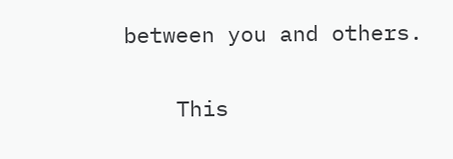between you and others.

    This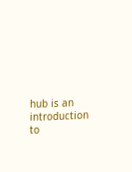hub is an introduction to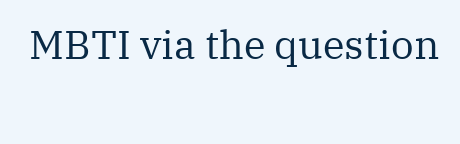MBTI via the question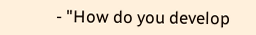- "How do you develop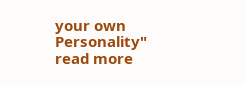your own Personality" read more